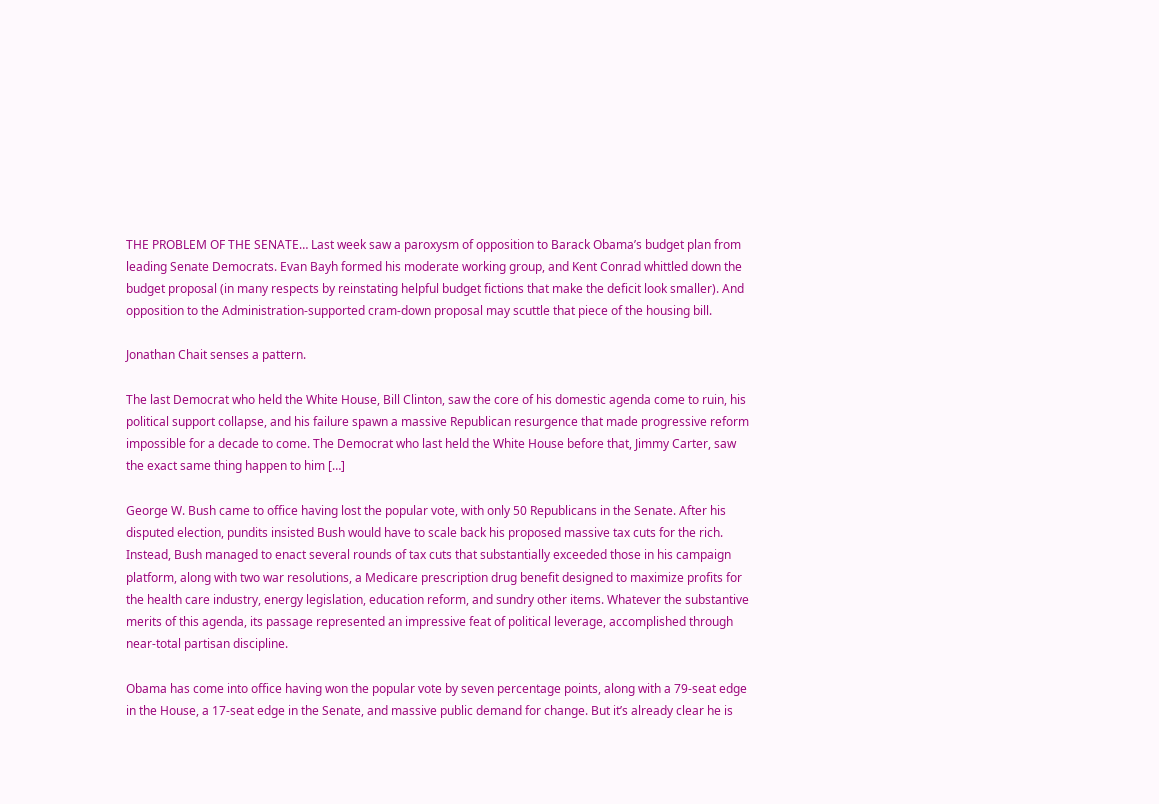THE PROBLEM OF THE SENATE… Last week saw a paroxysm of opposition to Barack Obama’s budget plan from leading Senate Democrats. Evan Bayh formed his moderate working group, and Kent Conrad whittled down the budget proposal (in many respects by reinstating helpful budget fictions that make the deficit look smaller). And opposition to the Administration-supported cram-down proposal may scuttle that piece of the housing bill.

Jonathan Chait senses a pattern.

The last Democrat who held the White House, Bill Clinton, saw the core of his domestic agenda come to ruin, his political support collapse, and his failure spawn a massive Republican resurgence that made progressive reform impossible for a decade to come. The Democrat who last held the White House before that, Jimmy Carter, saw the exact same thing happen to him […]

George W. Bush came to office having lost the popular vote, with only 50 Republicans in the Senate. After his disputed election, pundits insisted Bush would have to scale back his proposed massive tax cuts for the rich. Instead, Bush managed to enact several rounds of tax cuts that substantially exceeded those in his campaign platform, along with two war resolutions, a Medicare prescription drug benefit designed to maximize profits for the health care industry, energy legislation, education reform, and sundry other items. Whatever the substantive merits of this agenda, its passage represented an impressive feat of political leverage, accomplished through near-total partisan discipline.

Obama has come into office having won the popular vote by seven percentage points, along with a 79-seat edge in the House, a 17-seat edge in the Senate, and massive public demand for change. But it’s already clear he is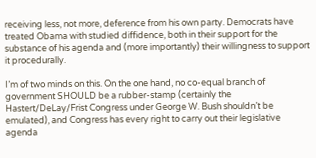receiving less, not more, deference from his own party. Democrats have treated Obama with studied diffidence, both in their support for the substance of his agenda and (more importantly) their willingness to support it procedurally.

I’m of two minds on this. On the one hand, no co-equal branch of government SHOULD be a rubber-stamp (certainly the Hastert/DeLay/Frist Congress under George W. Bush shouldn’t be emulated), and Congress has every right to carry out their legislative agenda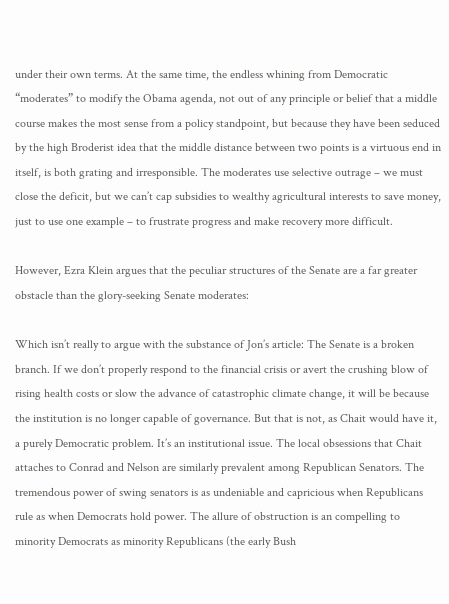under their own terms. At the same time, the endless whining from Democratic “moderates” to modify the Obama agenda, not out of any principle or belief that a middle course makes the most sense from a policy standpoint, but because they have been seduced by the high Broderist idea that the middle distance between two points is a virtuous end in itself, is both grating and irresponsible. The moderates use selective outrage – we must close the deficit, but we can’t cap subsidies to wealthy agricultural interests to save money, just to use one example – to frustrate progress and make recovery more difficult.

However, Ezra Klein argues that the peculiar structures of the Senate are a far greater obstacle than the glory-seeking Senate moderates:

Which isn’t really to argue with the substance of Jon’s article: The Senate is a broken branch. If we don’t properly respond to the financial crisis or avert the crushing blow of rising health costs or slow the advance of catastrophic climate change, it will be because the institution is no longer capable of governance. But that is not, as Chait would have it, a purely Democratic problem. It’s an institutional issue. The local obsessions that Chait attaches to Conrad and Nelson are similarly prevalent among Republican Senators. The tremendous power of swing senators is as undeniable and capricious when Republicans rule as when Democrats hold power. The allure of obstruction is an compelling to minority Democrats as minority Republicans (the early Bush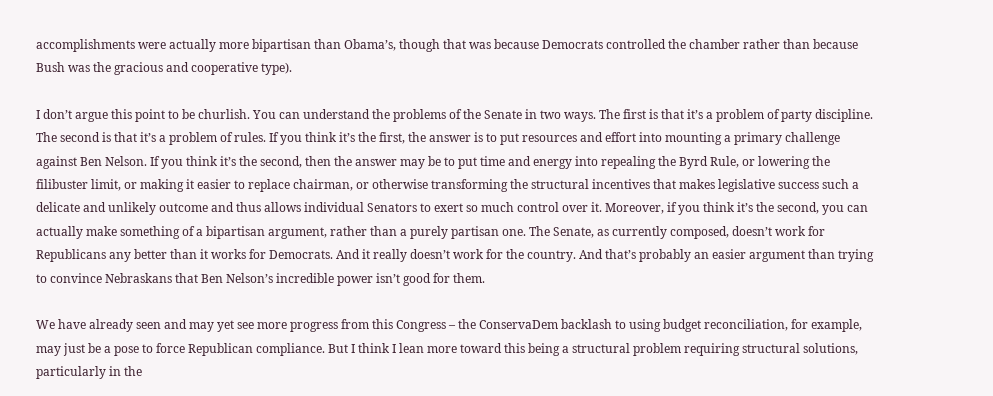accomplishments were actually more bipartisan than Obama’s, though that was because Democrats controlled the chamber rather than because Bush was the gracious and cooperative type).

I don’t argue this point to be churlish. You can understand the problems of the Senate in two ways. The first is that it’s a problem of party discipline. The second is that it’s a problem of rules. If you think it’s the first, the answer is to put resources and effort into mounting a primary challenge against Ben Nelson. If you think it’s the second, then the answer may be to put time and energy into repealing the Byrd Rule, or lowering the filibuster limit, or making it easier to replace chairman, or otherwise transforming the structural incentives that makes legislative success such a delicate and unlikely outcome and thus allows individual Senators to exert so much control over it. Moreover, if you think it’s the second, you can actually make something of a bipartisan argument, rather than a purely partisan one. The Senate, as currently composed, doesn’t work for Republicans any better than it works for Democrats. And it really doesn’t work for the country. And that’s probably an easier argument than trying to convince Nebraskans that Ben Nelson’s incredible power isn’t good for them.

We have already seen and may yet see more progress from this Congress – the ConservaDem backlash to using budget reconciliation, for example, may just be a pose to force Republican compliance. But I think I lean more toward this being a structural problem requiring structural solutions, particularly in the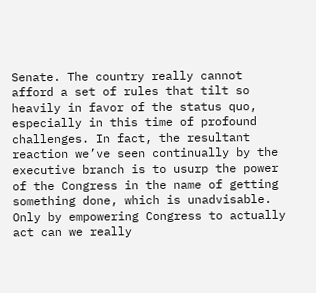Senate. The country really cannot afford a set of rules that tilt so heavily in favor of the status quo, especially in this time of profound challenges. In fact, the resultant reaction we’ve seen continually by the executive branch is to usurp the power of the Congress in the name of getting something done, which is unadvisable. Only by empowering Congress to actually act can we really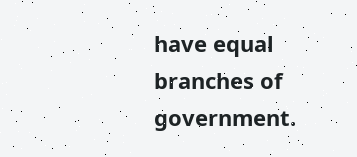have equal branches of government.